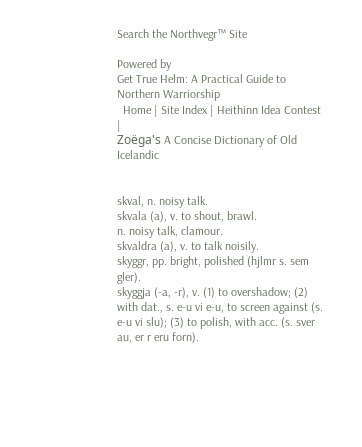Search the Northvegr™ Site

Powered by
Get True Helm: A Practical Guide to Northern Warriorship
  Home | Site Index | Heithinn Idea Contest |
Zoëga's A Concise Dictionary of Old Icelandic


skval, n. noisy talk.
skvala (a), v. to shout, brawl.
n. noisy talk, clamour.
skvaldra (a), v. to talk noisily.
skyggr, pp. bright, polished (hjlmr s. sem gler).
skyggja (-a, -r), v. (1) to overshadow; (2) with dat., s. e-u vi e-u, to screen against (s. e-u vi slu); (3) to polish, with acc. (s. sver au, er r eru forn).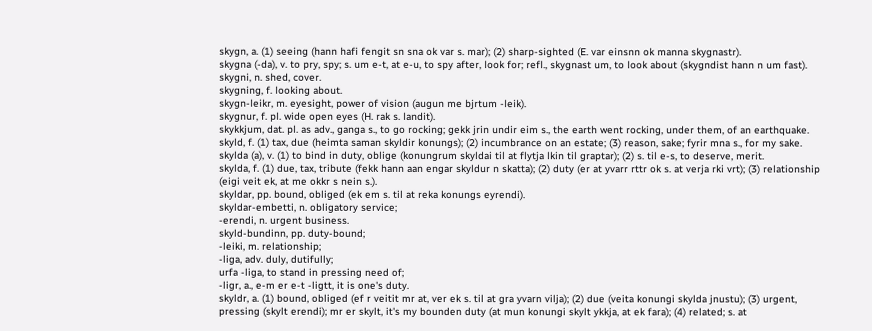skygn, a. (1) seeing (hann hafi fengit sn sna ok var s. mar); (2) sharp-sighted (E. var einsnn ok manna skygnastr).
skygna (-da), v. to pry, spy; s. um e-t, at e-u, to spy after, look for; refl., skygnast um, to look about (skygndist hann n um fast).
skygni, n. shed, cover.
skygning, f. looking about.
skygn-leikr, m. eyesight, power of vision (augun me bjrtum -leik).
skygnur, f. pl. wide open eyes (H. rak s. landit).
skykkjum, dat. pl. as adv., ganga s., to go rocking; gekk jrin undir eim s., the earth went rocking, under them, of an earthquake.
skyld, f. (1) tax, due (heimta saman skyldir konungs); (2) incumbrance on an estate; (3) reason, sake; fyrir mna s., for my sake.
skylda (a), v. (1) to bind in duty, oblige (konungrum skyldai til at flytja lkin til graptar); (2) s. til e-s, to deserve, merit.
skylda, f. (1) due, tax, tribute (fekk hann aan engar skyldur n skatta); (2) duty (er at yvarr rttr ok s. at verja rki vrt); (3) relationship (eigi veit ek, at me okkr s nein s.).
skyldar, pp. bound, obliged (ek em s. til at reka konungs eyrendi).
skyldar-embetti, n. obligatory service;
-erendi, n. urgent business.
skyld-bundinn, pp. duty-bound;
-leiki, m. relationship;
-liga, adv. duly, dutifully;
urfa -liga, to stand in pressing need of;
-ligr, a., e-m er e-t -ligtt, it is one's duty.
skyldr, a. (1) bound, obliged (ef r veitit mr at, ver ek s. til at gra yvarn vilja); (2) due (veita konungi skylda jnustu); (3) urgent, pressing (skylt erendi); mr er skylt, it's my bounden duty (at mun konungi skylt ykkja, at ek fara); (4) related; s. at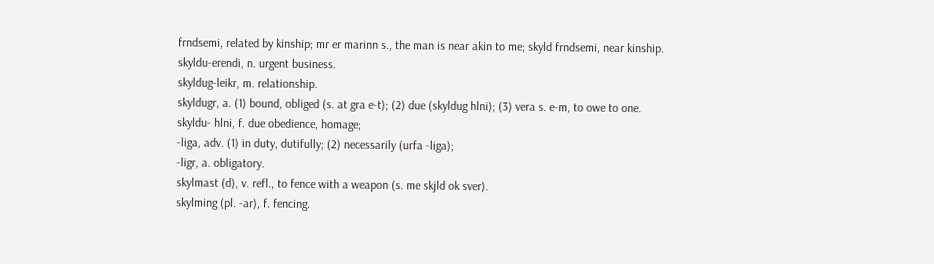frndsemi, related by kinship; mr er marinn s., the man is near akin to me; skyld frndsemi, near kinship.
skyldu-erendi, n. urgent business.
skyldug-leikr, m. relationship.
skyldugr, a. (1) bound, obliged (s. at gra e-t); (2) due (skyldug hlni); (3) vera s. e-m, to owe to one.
skyldu- hlni, f. due obedience, homage;
-liga, adv. (1) in duty, dutifully; (2) necessarily (urfa -liga);
-ligr, a. obligatory.
skylmast (d), v. refl., to fence with a weapon (s. me skjld ok sver).
skylming (pl. -ar), f. fencing.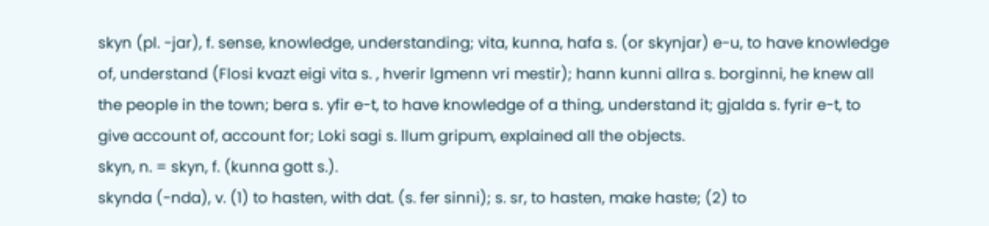skyn (pl. -jar), f. sense, knowledge, understanding; vita, kunna, hafa s. (or skynjar) e-u, to have knowledge of, understand (Flosi kvazt eigi vita s. , hverir lgmenn vri mestir); hann kunni allra s. borginni, he knew all the people in the town; bera s. yfir e-t, to have knowledge of a thing, understand it; gjalda s. fyrir e-t, to give account of, account for; Loki sagi s. llum gripum, explained all the objects.
skyn, n. = skyn, f. (kunna gott s.).
skynda (-nda), v. (1) to hasten, with dat. (s. fer sinni); s. sr, to hasten, make haste; (2) to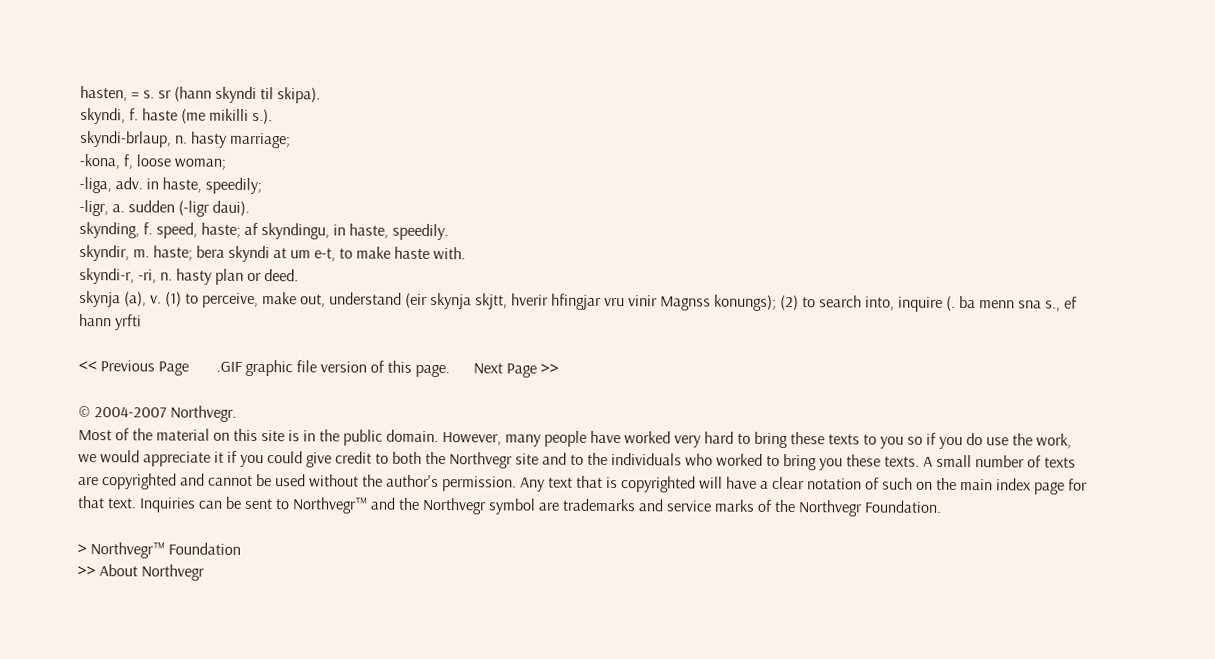hasten, = s. sr (hann skyndi til skipa).
skyndi, f. haste (me mikilli s.).
skyndi-brlaup, n. hasty marriage;
-kona, f, loose woman;
-liga, adv. in haste, speedily;
-ligr, a. sudden (-ligr daui).
skynding, f. speed, haste; af skyndingu, in haste, speedily.
skyndir, m. haste; bera skyndi at um e-t, to make haste with.
skyndi-r, -ri, n. hasty plan or deed.
skynja (a), v. (1) to perceive, make out, understand (eir skynja skjtt, hverir hfingjar vru vinir Magnss konungs); (2) to search into, inquire (. ba menn sna s., ef hann yrfti

<< Previous Page       .GIF graphic file version of this page.      Next Page >>

© 2004-2007 Northvegr.
Most of the material on this site is in the public domain. However, many people have worked very hard to bring these texts to you so if you do use the work, we would appreciate it if you could give credit to both the Northvegr site and to the individuals who worked to bring you these texts. A small number of texts are copyrighted and cannot be used without the author's permission. Any text that is copyrighted will have a clear notation of such on the main index page for that text. Inquiries can be sent to Northvegr™ and the Northvegr symbol are trademarks and service marks of the Northvegr Foundation.

> Northvegr™ Foundation
>> About Northvegr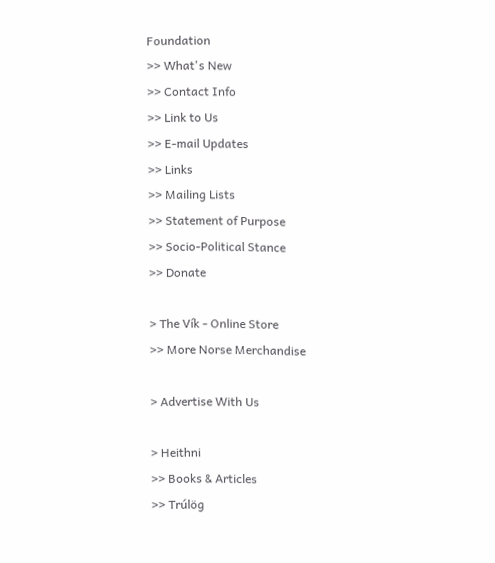Foundation
>> What's New
>> Contact Info
>> Link to Us
>> E-mail Updates
>> Links
>> Mailing Lists
>> Statement of Purpose
>> Socio-Political Stance
>> Donate

> The Vík - Online Store
>> More Norse Merchandise

> Advertise With Us

> Heithni
>> Books & Articles
>> Trúlög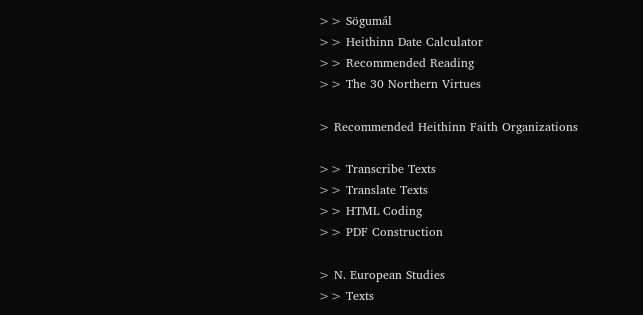>> Sögumál
>> Heithinn Date Calculator
>> Recommended Reading
>> The 30 Northern Virtues

> Recommended Heithinn Faith Organizations

>> Transcribe Texts
>> Translate Texts
>> HTML Coding
>> PDF Construction

> N. European Studies
>> Texts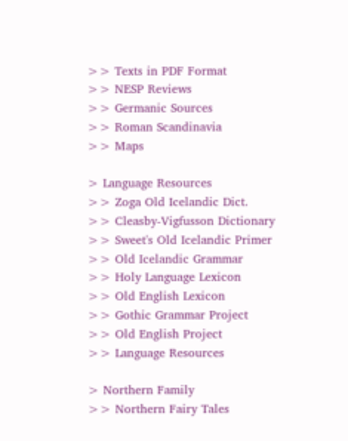>> Texts in PDF Format
>> NESP Reviews
>> Germanic Sources
>> Roman Scandinavia
>> Maps

> Language Resources
>> Zoga Old Icelandic Dict.
>> Cleasby-Vigfusson Dictionary
>> Sweet's Old Icelandic Primer
>> Old Icelandic Grammar
>> Holy Language Lexicon
>> Old English Lexicon
>> Gothic Grammar Project
>> Old English Project
>> Language Resources

> Northern Family
>> Northern Fairy Tales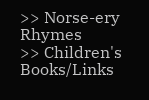>> Norse-ery Rhymes
>> Children's Books/Links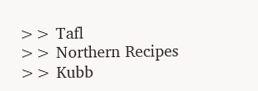>> Tafl
>> Northern Recipes
>> Kubb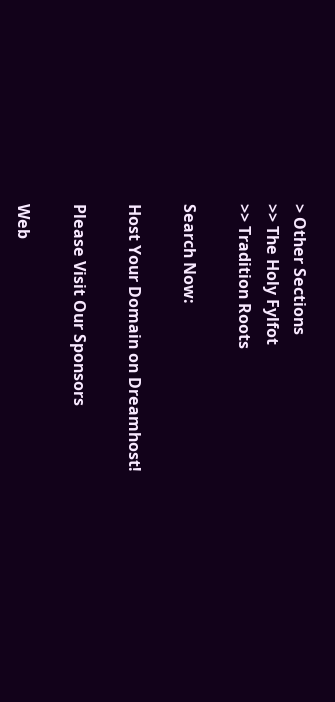> Other Sections
>> The Holy Fylfot
>> Tradition Roots

Search Now:

Host Your Domain on Dreamhost!

Please Visit Our Sponsors

Web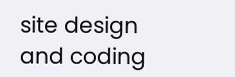site design and coding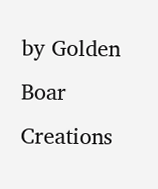by Golden Boar Creations